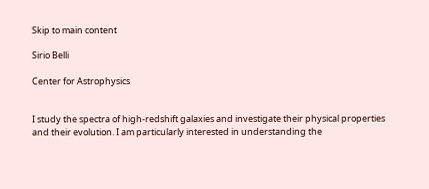Skip to main content

Sirio Belli

Center for Astrophysics


I study the spectra of high-redshift galaxies and investigate their physical properties and their evolution. I am particularly interested in understanding the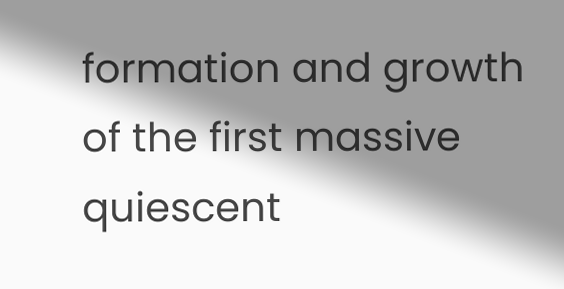formation and growth of the first massive quiescent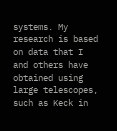systems. My research is based on data that I and others have obtained using large telescopes, such as Keck in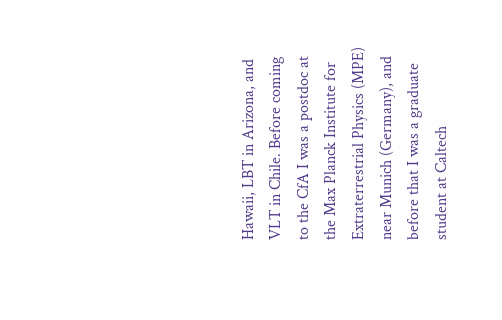Hawaii, LBT in Arizona, and VLT in Chile. Before coming to the CfA I was a postdoc at the Max Planck Institute for Extraterrestrial Physics (MPE) near Munich (Germany), and before that I was a graduate student at Caltech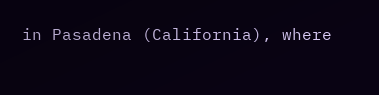in Pasadena (California), where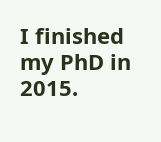I finished my PhD in 2015.